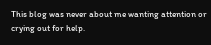This blog was never about me wanting attention or crying out for help.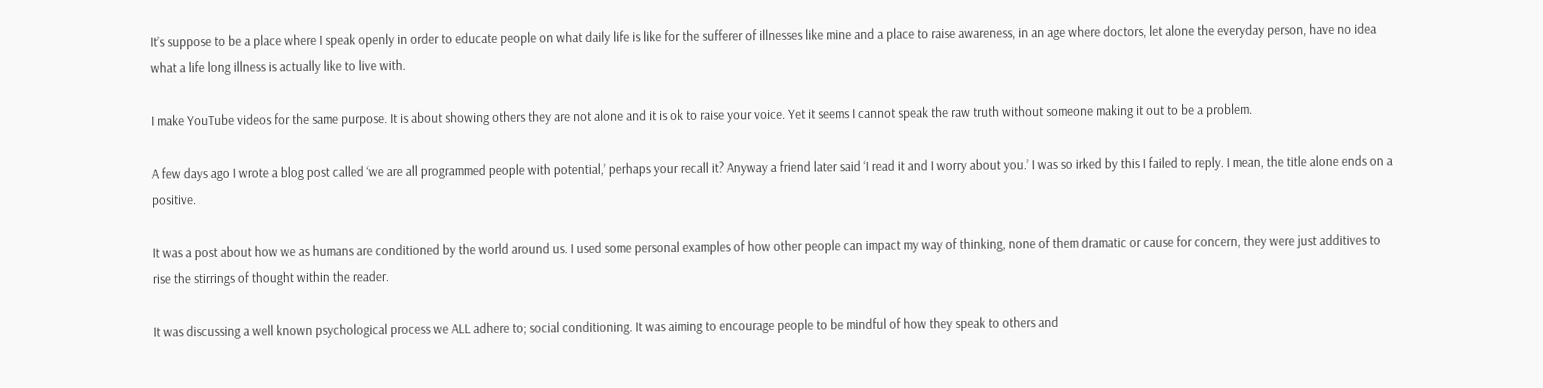It’s suppose to be a place where I speak openly in order to educate people on what daily life is like for the sufferer of illnesses like mine and a place to raise awareness, in an age where doctors, let alone the everyday person, have no idea what a life long illness is actually like to live with.

I make YouTube videos for the same purpose. It is about showing others they are not alone and it is ok to raise your voice. Yet it seems I cannot speak the raw truth without someone making it out to be a problem.

A few days ago I wrote a blog post called ‘we are all programmed people with potential,’ perhaps your recall it? Anyway a friend later said ‘I read it and I worry about you.’ I was so irked by this I failed to reply. I mean, the title alone ends on a positive.

It was a post about how we as humans are conditioned by the world around us. I used some personal examples of how other people can impact my way of thinking, none of them dramatic or cause for concern, they were just additives to rise the stirrings of thought within the reader.

It was discussing a well known psychological process we ALL adhere to; social conditioning. It was aiming to encourage people to be mindful of how they speak to others and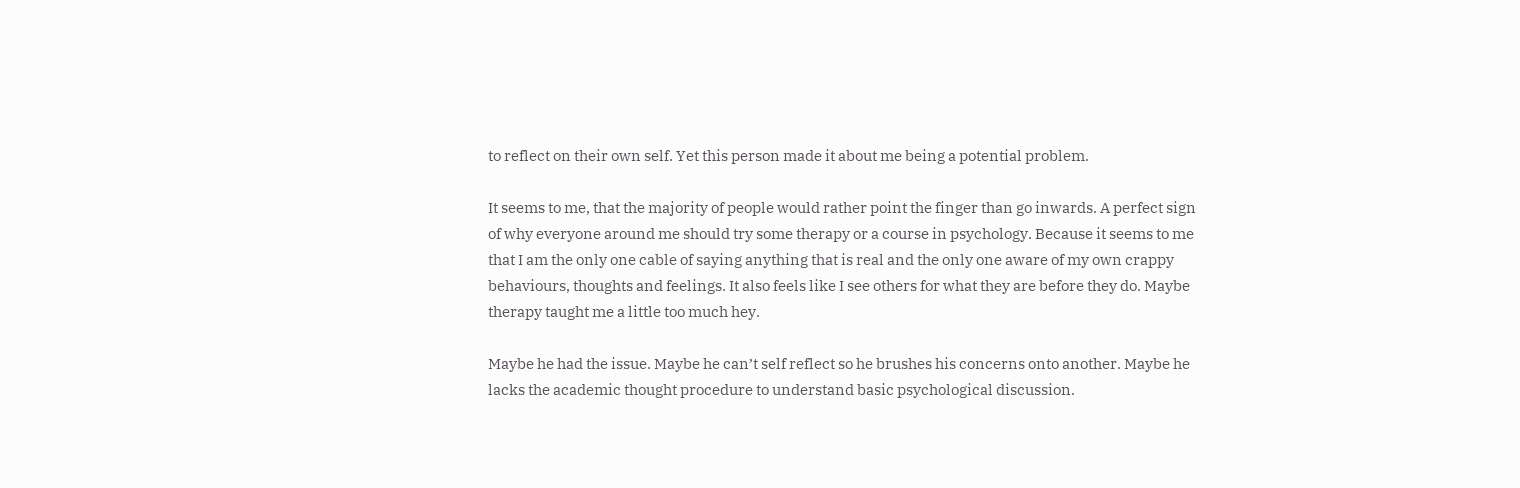to reflect on their own self. Yet this person made it about me being a potential problem.

It seems to me, that the majority of people would rather point the finger than go inwards. A perfect sign of why everyone around me should try some therapy or a course in psychology. Because it seems to me that I am the only one cable of saying anything that is real and the only one aware of my own crappy behaviours, thoughts and feelings. It also feels like I see others for what they are before they do. Maybe therapy taught me a little too much hey.

Maybe he had the issue. Maybe he can’t self reflect so he brushes his concerns onto another. Maybe he lacks the academic thought procedure to understand basic psychological discussion.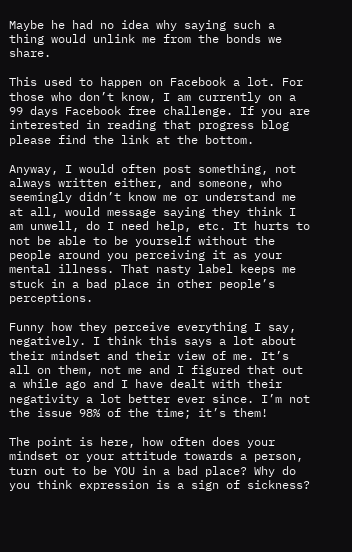Maybe he had no idea why saying such a thing would unlink me from the bonds we share.

This used to happen on Facebook a lot. For those who don’t know, I am currently on a 99 days Facebook free challenge. If you are interested in reading that progress blog please find the link at the bottom.

Anyway, I would often post something, not always written either, and someone, who seemingly didn’t know me or understand me at all, would message saying they think I am unwell, do I need help, etc. It hurts to not be able to be yourself without the people around you perceiving it as your mental illness. That nasty label keeps me stuck in a bad place in other people’s perceptions.

Funny how they perceive everything I say, negatively. I think this says a lot about their mindset and their view of me. It’s all on them, not me and I figured that out a while ago and I have dealt with their negativity a lot better ever since. I’m not the issue 98% of the time; it’s them!

The point is here, how often does your mindset or your attitude towards a person, turn out to be YOU in a bad place? Why do you think expression is a sign of sickness?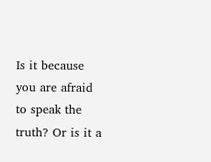Is it because you are afraid to speak the truth? Or is it a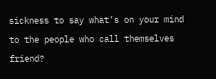sickness to say what’s on your mind to the people who call themselves friend?